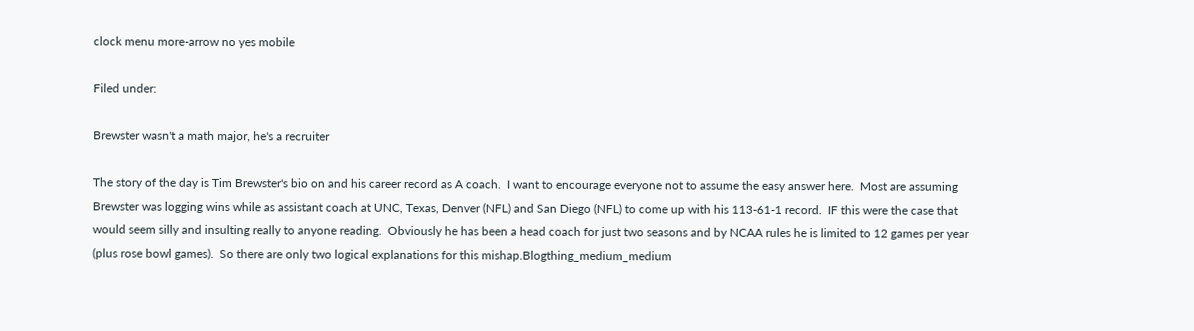clock menu more-arrow no yes mobile

Filed under:

Brewster wasn't a math major, he's a recruiter

The story of the day is Tim Brewster's bio on and his career record as A coach.  I want to encourage everyone not to assume the easy answer here.  Most are assuming Brewster was logging wins while as assistant coach at UNC, Texas, Denver (NFL) and San Diego (NFL) to come up with his 113-61-1 record.  IF this were the case that would seem silly and insulting really to anyone reading.  Obviously he has been a head coach for just two seasons and by NCAA rules he is limited to 12 games per year (plus rose bowl games).  So there are only two logical explanations for this mishap.Blogthing_medium_medium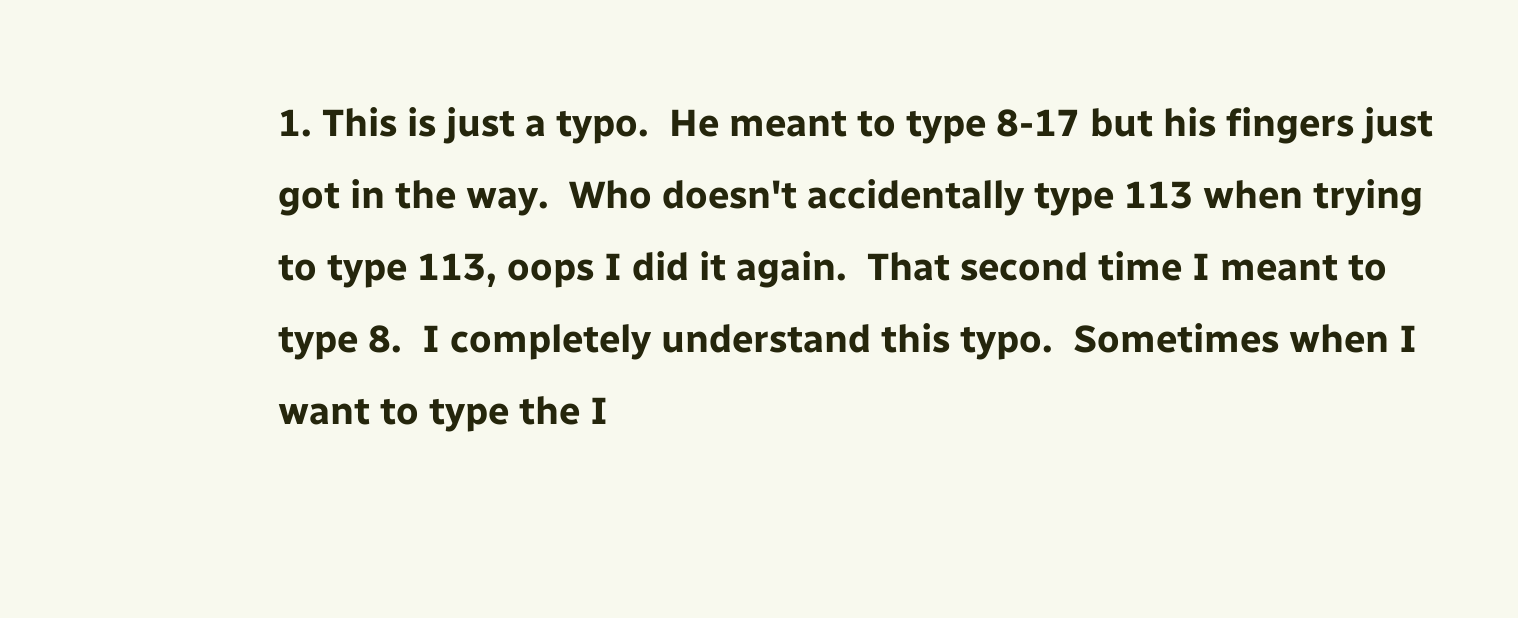1. This is just a typo.  He meant to type 8-17 but his fingers just got in the way.  Who doesn't accidentally type 113 when trying to type 113, oops I did it again.  That second time I meant to type 8.  I completely understand this typo.  Sometimes when I want to type the I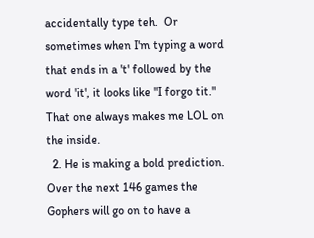accidentally type teh.  Or sometimes when I'm typing a word that ends in a 't' followed by the word 'it', it looks like "I forgo tit."  That one always makes me LOL on the inside.
  2. He is making a bold prediction.  Over the next 146 games the Gophers will go on to have a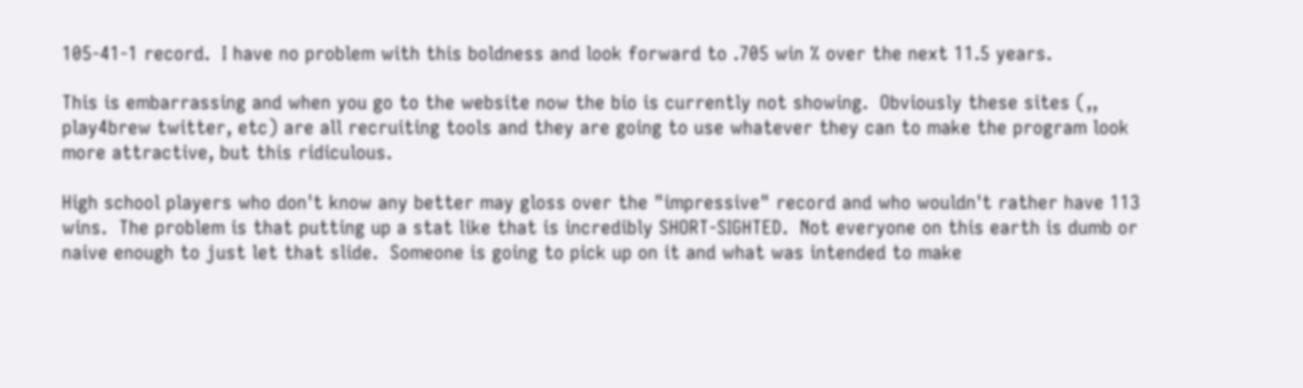105-41-1 record.  I have no problem with this boldness and look forward to .705 win % over the next 11.5 years.

This is embarrassing and when you go to the website now the bio is currently not showing.  Obviously these sites (,, play4brew twitter, etc) are all recruiting tools and they are going to use whatever they can to make the program look more attractive, but this ridiculous.

High school players who don't know any better may gloss over the "impressive" record and who wouldn't rather have 113 wins.  The problem is that putting up a stat like that is incredibly SHORT-SIGHTED.  Not everyone on this earth is dumb or naive enough to just let that slide.  Someone is going to pick up on it and what was intended to make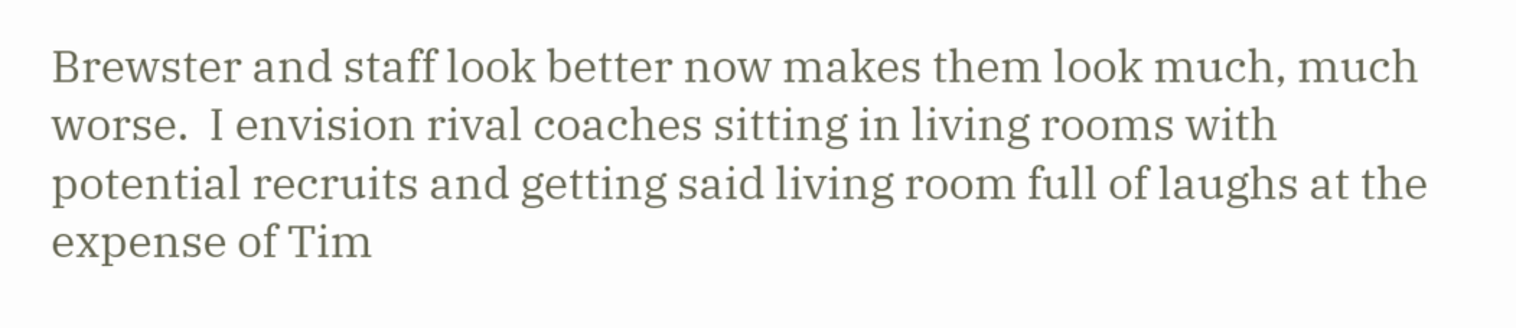Brewster and staff look better now makes them look much, much worse.  I envision rival coaches sitting in living rooms with potential recruits and getting said living room full of laughs at the expense of Tim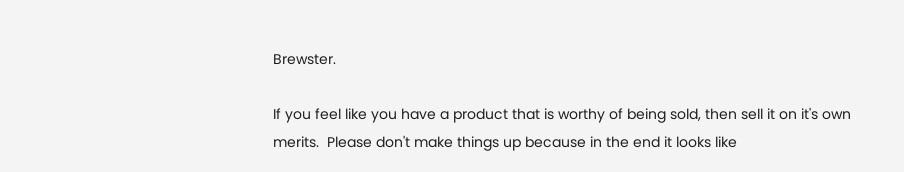Brewster.

If you feel like you have a product that is worthy of being sold, then sell it on it's own merits.  Please don't make things up because in the end it looks like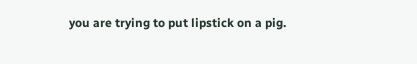you are trying to put lipstick on a pig.